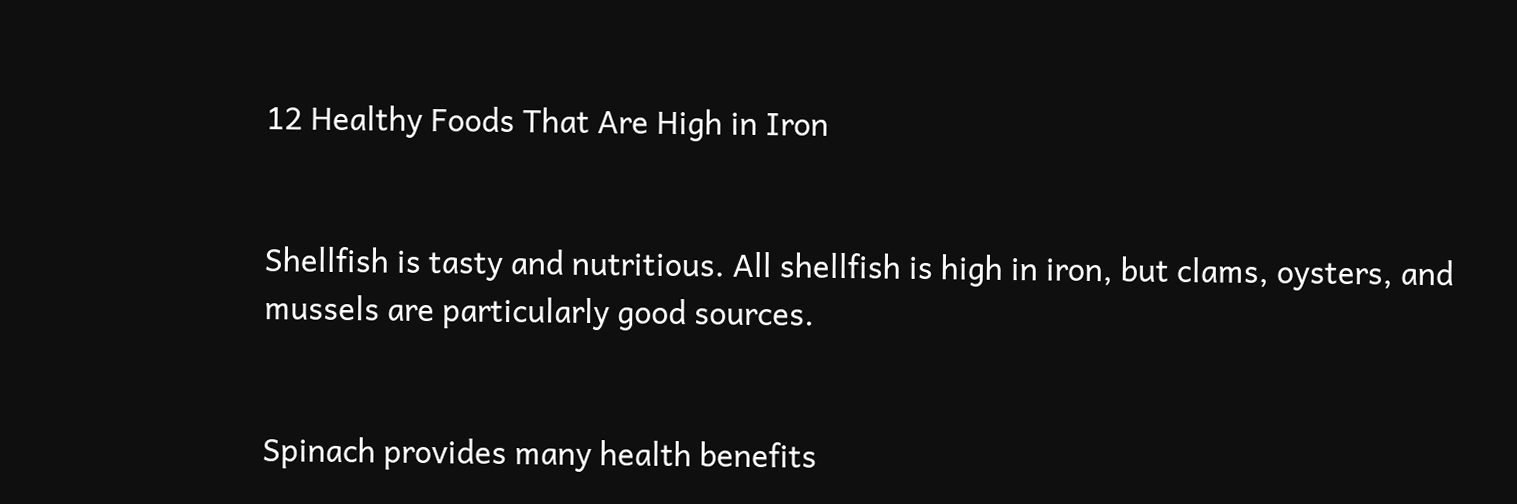12 Healthy Foods That Are High in Iron


Shellfish is tasty and nutritious. All shellfish is high in iron, but clams, oysters, and mussels are particularly good sources.


Spinach provides many health benefits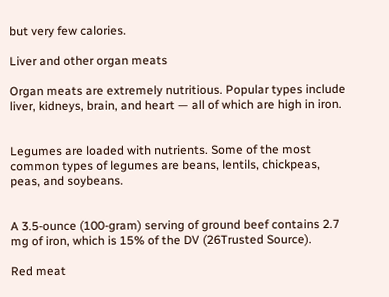but very few calories.

Liver and other organ meats

Organ meats are extremely nutritious. Popular types include liver, kidneys, brain, and heart — all of which are high in iron.


Legumes are loaded with nutrients. Some of the most common types of legumes are beans, lentils, chickpeas, peas, and soybeans.


A 3.5-ounce (100-gram) serving of ground beef contains 2.7 mg of iron, which is 15% of the DV (26Trusted Source).

Red meat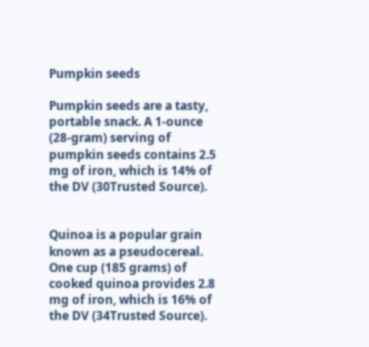Pumpkin seeds

Pumpkin seeds are a tasty, portable snack. A 1-ounce (28-gram) serving of pumpkin seeds contains 2.5 mg of iron, which is 14% of the DV (30Trusted Source).


Quinoa is a popular grain known as a pseudocereal. One cup (185 grams) of cooked quinoa provides 2.8 mg of iron, which is 16% of the DV (34Trusted Source).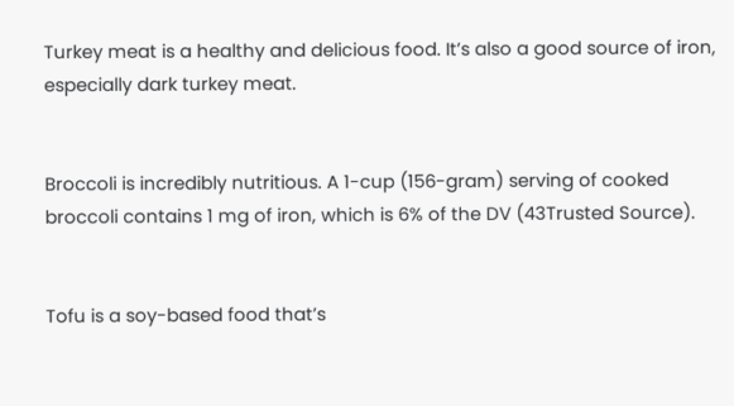Turkey meat is a healthy and delicious food. It’s also a good source of iron, especially dark turkey meat.


Broccoli is incredibly nutritious. A 1-cup (156-gram) serving of cooked broccoli contains 1 mg of iron, which is 6% of the DV (43Trusted Source).


Tofu is a soy-based food that’s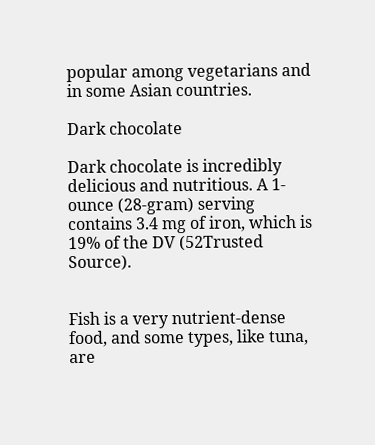popular among vegetarians and in some Asian countries.

Dark chocolate

Dark chocolate is incredibly delicious and nutritious. A 1-ounce (28-gram) serving contains 3.4 mg of iron, which is 19% of the DV (52Trusted Source).


Fish is a very nutrient-dense food, and some types, like tuna, are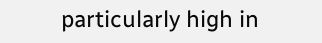particularly high in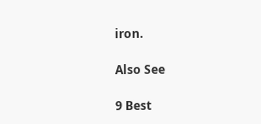iron.

Also See

9 Best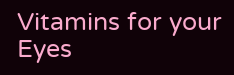Vitamins for your Eyes